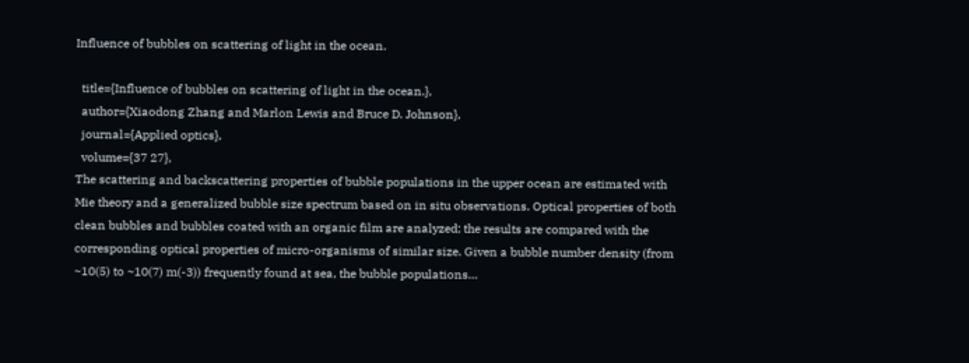Influence of bubbles on scattering of light in the ocean.

  title={Influence of bubbles on scattering of light in the ocean.},
  author={Xiaodong Zhang and Marlon Lewis and Bruce D. Johnson},
  journal={Applied optics},
  volume={37 27},
The scattering and backscattering properties of bubble populations in the upper ocean are estimated with Mie theory and a generalized bubble size spectrum based on in situ observations. Optical properties of both clean bubbles and bubbles coated with an organic film are analyzed; the results are compared with the corresponding optical properties of micro-organisms of similar size. Given a bubble number density (from ~10(5) to ~10(7) m(-3)) frequently found at sea, the bubble populations…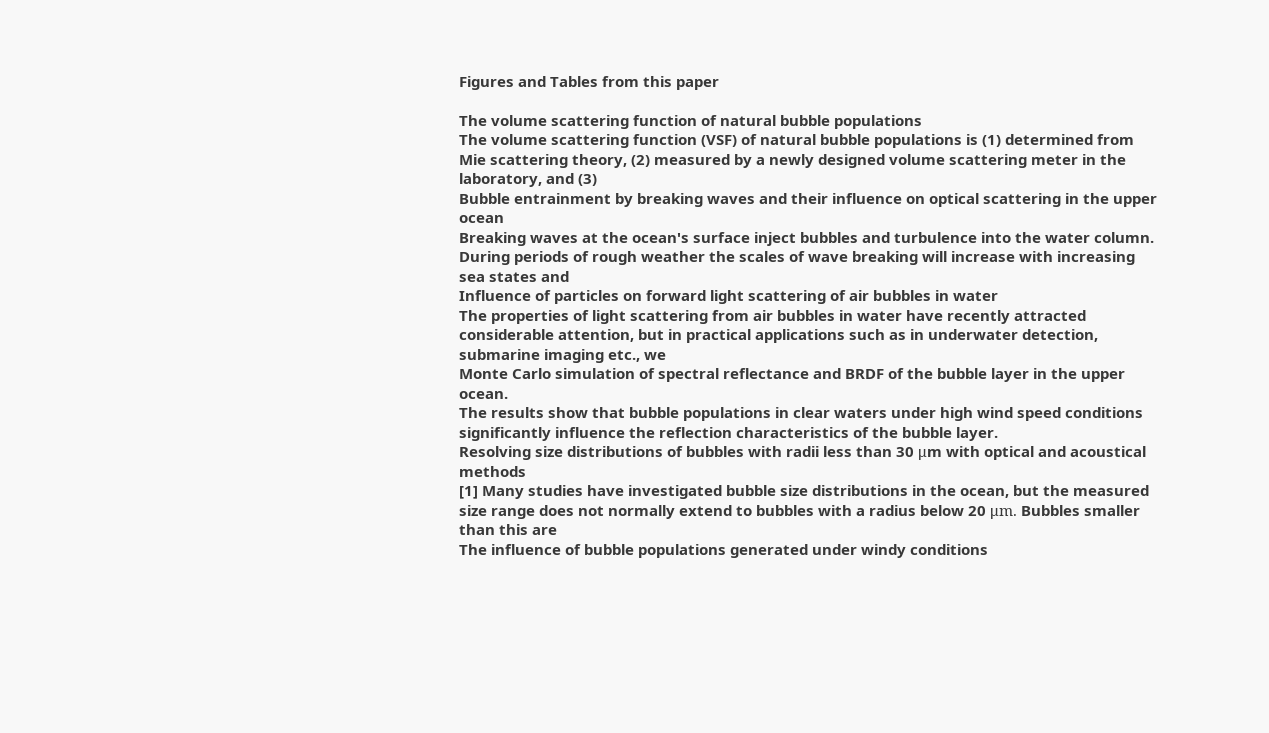Figures and Tables from this paper

The volume scattering function of natural bubble populations
The volume scattering function (VSF) of natural bubble populations is (1) determined from Mie scattering theory, (2) measured by a newly designed volume scattering meter in the laboratory, and (3)
Bubble entrainment by breaking waves and their influence on optical scattering in the upper ocean
Breaking waves at the ocean's surface inject bubbles and turbulence into the water column. During periods of rough weather the scales of wave breaking will increase with increasing sea states and
Influence of particles on forward light scattering of air bubbles in water
The properties of light scattering from air bubbles in water have recently attracted considerable attention, but in practical applications such as in underwater detection, submarine imaging etc., we
Monte Carlo simulation of spectral reflectance and BRDF of the bubble layer in the upper ocean.
The results show that bubble populations in clear waters under high wind speed conditions significantly influence the reflection characteristics of the bubble layer.
Resolving size distributions of bubbles with radii less than 30 μm with optical and acoustical methods
[1] Many studies have investigated bubble size distributions in the ocean, but the measured size range does not normally extend to bubbles with a radius below 20 μm. Bubbles smaller than this are
The influence of bubble populations generated under windy conditions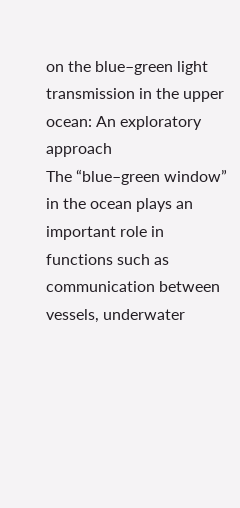on the blue–green light transmission in the upper ocean: An exploratory approach
The “blue–green window” in the ocean plays an important role in functions such as communication between vessels, underwater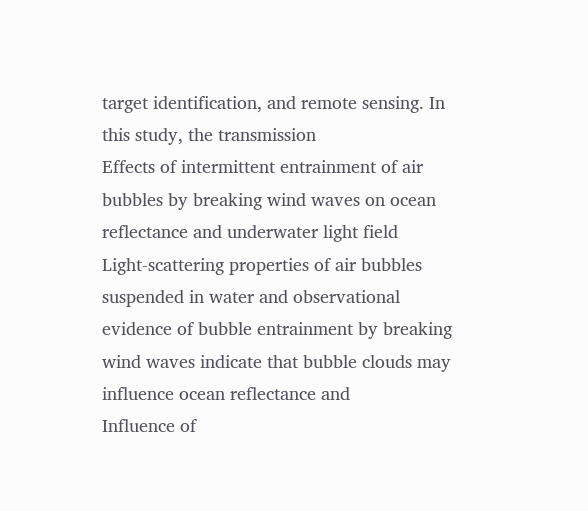target identification, and remote sensing. In this study, the transmission
Effects of intermittent entrainment of air bubbles by breaking wind waves on ocean reflectance and underwater light field
Light-scattering properties of air bubbles suspended in water and observational evidence of bubble entrainment by breaking wind waves indicate that bubble clouds may influence ocean reflectance and
Influence of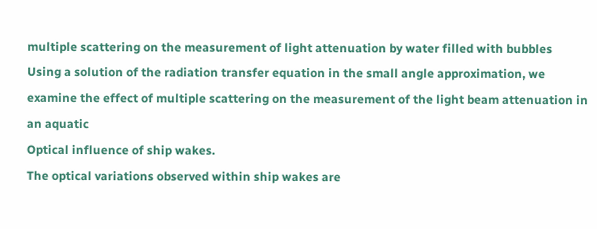multiple scattering on the measurement of light attenuation by water filled with bubbles
Using a solution of the radiation transfer equation in the small angle approximation, we examine the effect of multiple scattering on the measurement of the light beam attenuation in an aquatic
Optical influence of ship wakes.
The optical variations observed within ship wakes are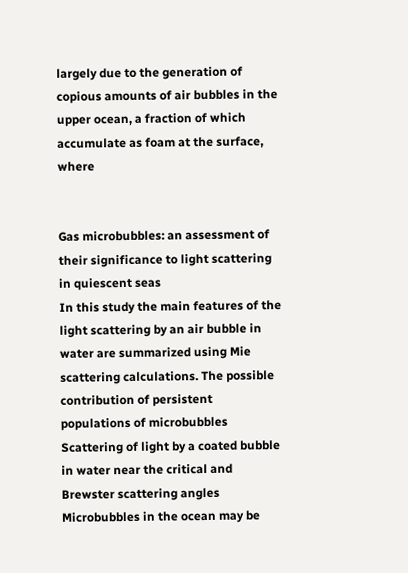largely due to the generation of copious amounts of air bubbles in the upper ocean, a fraction of which accumulate as foam at the surface, where


Gas microbubbles: an assessment of their significance to light scattering in quiescent seas
In this study the main features of the light scattering by an air bubble in water are summarized using Mie scattering calculations. The possible contribution of persistent populations of microbubbles
Scattering of light by a coated bubble in water near the critical and Brewster scattering angles
Microbubbles in the ocean may be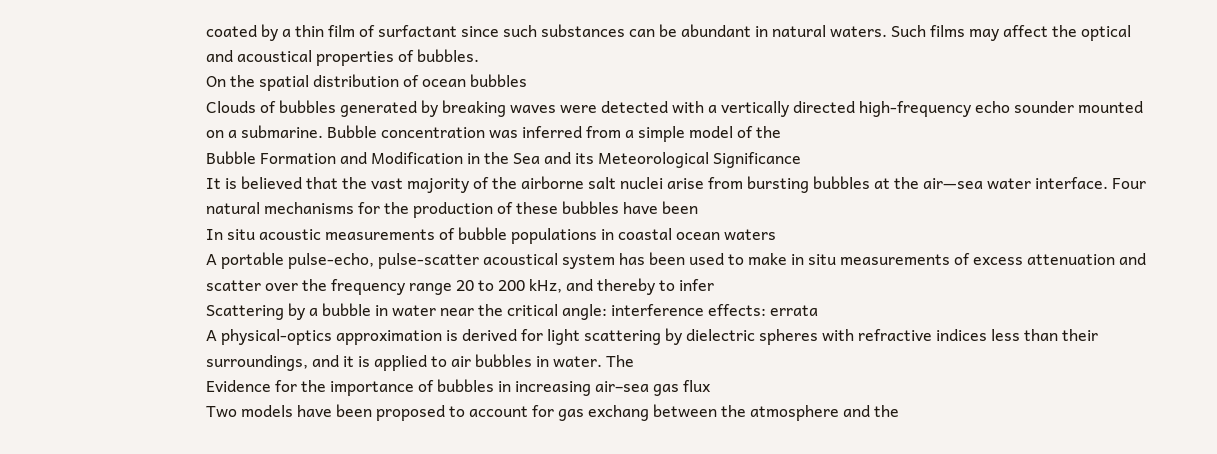coated by a thin film of surfactant since such substances can be abundant in natural waters. Such films may affect the optical and acoustical properties of bubbles.
On the spatial distribution of ocean bubbles
Clouds of bubbles generated by breaking waves were detected with a vertically directed high-frequency echo sounder mounted on a submarine. Bubble concentration was inferred from a simple model of the
Bubble Formation and Modification in the Sea and its Meteorological Significance
It is believed that the vast majority of the airborne salt nuclei arise from bursting bubbles at the air—sea water interface. Four natural mechanisms for the production of these bubbles have been
In situ acoustic measurements of bubble populations in coastal ocean waters
A portable pulse-echo, pulse-scatter acoustical system has been used to make in situ measurements of excess attenuation and scatter over the frequency range 20 to 200 kHz, and thereby to infer
Scattering by a bubble in water near the critical angle: interference effects: errata
A physical-optics approximation is derived for light scattering by dielectric spheres with refractive indices less than their surroundings, and it is applied to air bubbles in water. The
Evidence for the importance of bubbles in increasing air–sea gas flux
Two models have been proposed to account for gas exchang between the atmosphere and the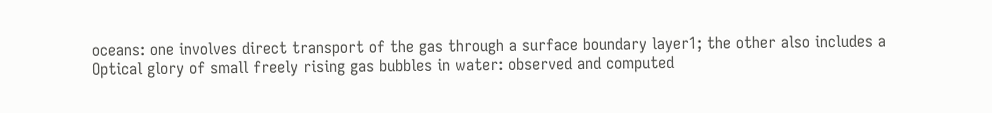oceans: one involves direct transport of the gas through a surface boundary layer1; the other also includes a
Optical glory of small freely rising gas bubbles in water: observed and computed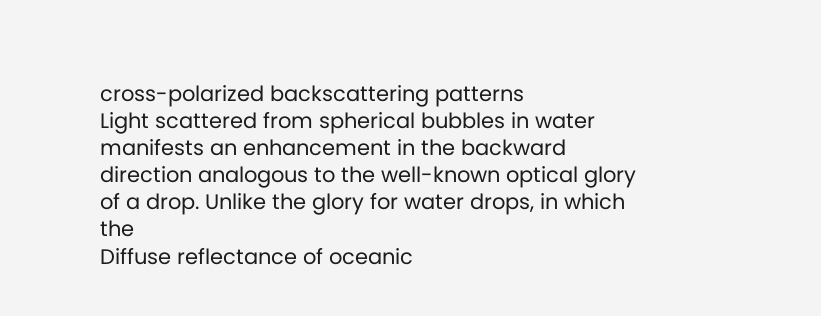cross-polarized backscattering patterns
Light scattered from spherical bubbles in water manifests an enhancement in the backward direction analogous to the well-known optical glory of a drop. Unlike the glory for water drops, in which the
Diffuse reflectance of oceanic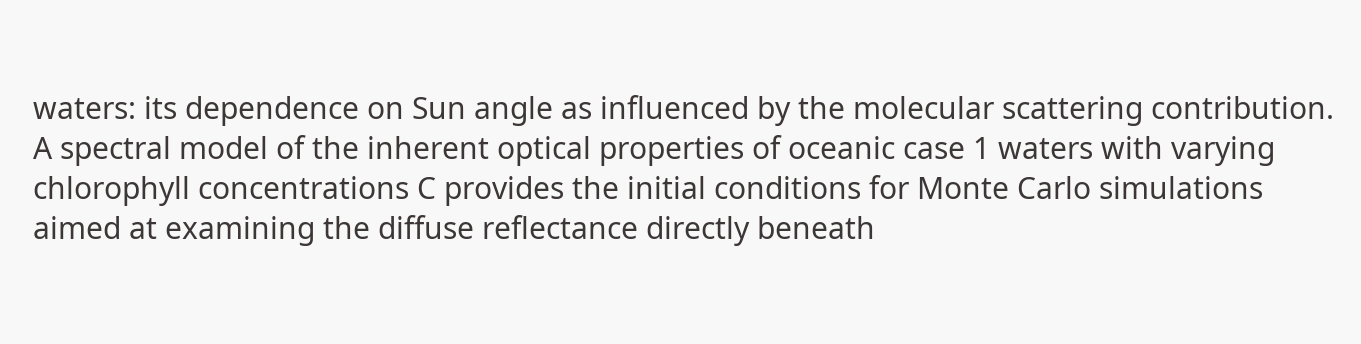waters: its dependence on Sun angle as influenced by the molecular scattering contribution.
A spectral model of the inherent optical properties of oceanic case 1 waters with varying chlorophyll concentrations C provides the initial conditions for Monte Carlo simulations aimed at examining the diffuse reflectance directly beneath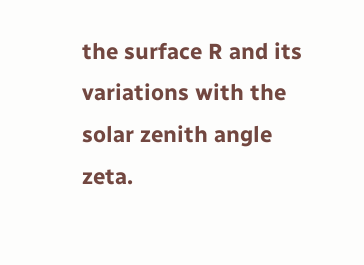the surface R and its variations with the solar zenith angle zeta.